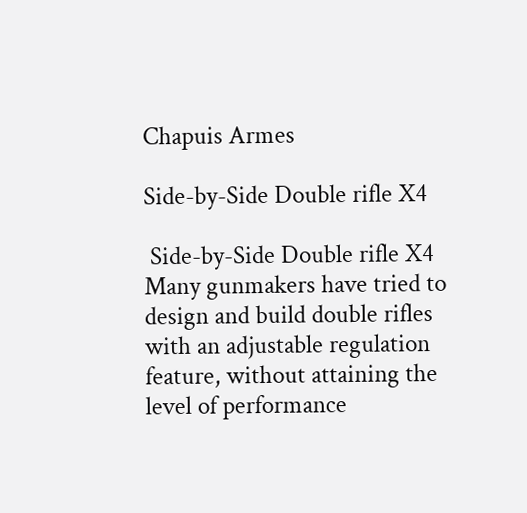Chapuis Armes

Side-by-Side Double rifle X4

 Side-by-Side Double rifle X4
Many gunmakers have tried to design and build double rifles with an adjustable regulation feature, without attaining the level of performance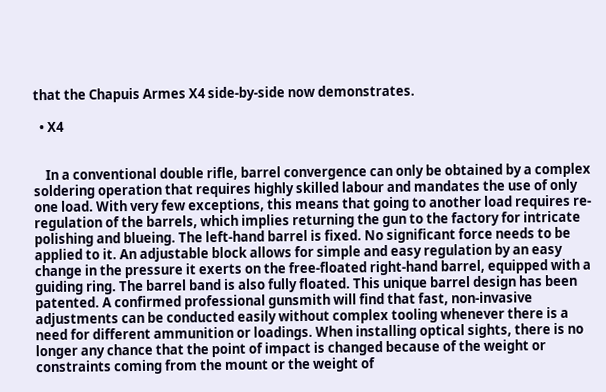that the Chapuis Armes X4 side-by-side now demonstrates.

  • X4


    In a conventional double rifle, barrel convergence can only be obtained by a complex soldering operation that requires highly skilled labour and mandates the use of only one load. With very few exceptions, this means that going to another load requires re-regulation of the barrels, which implies returning the gun to the factory for intricate polishing and blueing. The left-hand barrel is fixed. No significant force needs to be applied to it. An adjustable block allows for simple and easy regulation by an easy change in the pressure it exerts on the free-floated right-hand barrel, equipped with a guiding ring. The barrel band is also fully floated. This unique barrel design has been patented. A confirmed professional gunsmith will find that fast, non-invasive adjustments can be conducted easily without complex tooling whenever there is a need for different ammunition or loadings. When installing optical sights, there is no longer any chance that the point of impact is changed because of the weight or constraints coming from the mount or the weight of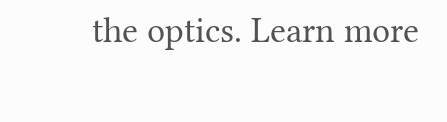the optics. Learn more